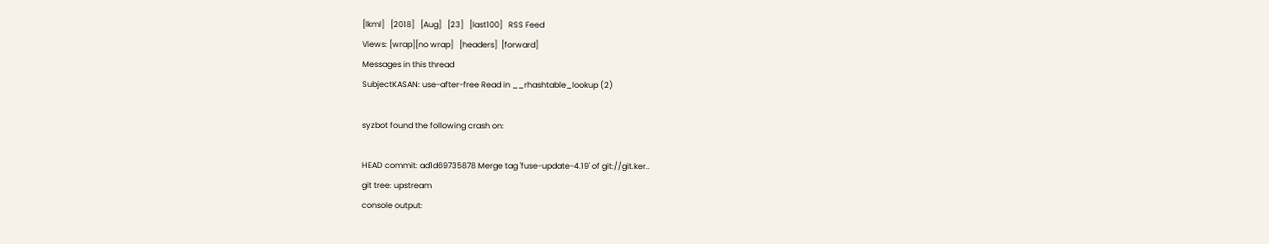[lkml]   [2018]   [Aug]   [23]   [last100]   RSS Feed
Views: [wrap][no wrap]   [headers]  [forward]
Messages in this thread
SubjectKASAN: use-after-free Read in __rhashtable_lookup (2)

syzbot found the following crash on:

HEAD commit: ad1d69735878 Merge tag 'fuse-update-4.19' of git://git.ker..
git tree: upstream
console output: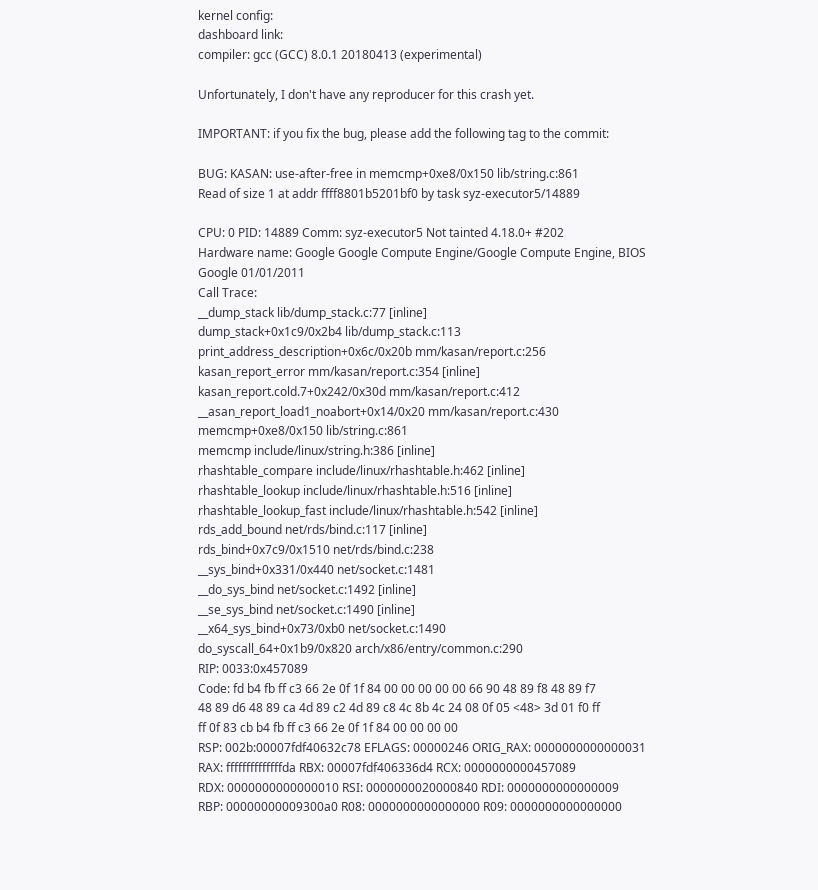kernel config:
dashboard link:
compiler: gcc (GCC) 8.0.1 20180413 (experimental)

Unfortunately, I don't have any reproducer for this crash yet.

IMPORTANT: if you fix the bug, please add the following tag to the commit:

BUG: KASAN: use-after-free in memcmp+0xe8/0x150 lib/string.c:861
Read of size 1 at addr ffff8801b5201bf0 by task syz-executor5/14889

CPU: 0 PID: 14889 Comm: syz-executor5 Not tainted 4.18.0+ #202
Hardware name: Google Google Compute Engine/Google Compute Engine, BIOS
Google 01/01/2011
Call Trace:
__dump_stack lib/dump_stack.c:77 [inline]
dump_stack+0x1c9/0x2b4 lib/dump_stack.c:113
print_address_description+0x6c/0x20b mm/kasan/report.c:256
kasan_report_error mm/kasan/report.c:354 [inline]
kasan_report.cold.7+0x242/0x30d mm/kasan/report.c:412
__asan_report_load1_noabort+0x14/0x20 mm/kasan/report.c:430
memcmp+0xe8/0x150 lib/string.c:861
memcmp include/linux/string.h:386 [inline]
rhashtable_compare include/linux/rhashtable.h:462 [inline]
rhashtable_lookup include/linux/rhashtable.h:516 [inline]
rhashtable_lookup_fast include/linux/rhashtable.h:542 [inline]
rds_add_bound net/rds/bind.c:117 [inline]
rds_bind+0x7c9/0x1510 net/rds/bind.c:238
__sys_bind+0x331/0x440 net/socket.c:1481
__do_sys_bind net/socket.c:1492 [inline]
__se_sys_bind net/socket.c:1490 [inline]
__x64_sys_bind+0x73/0xb0 net/socket.c:1490
do_syscall_64+0x1b9/0x820 arch/x86/entry/common.c:290
RIP: 0033:0x457089
Code: fd b4 fb ff c3 66 2e 0f 1f 84 00 00 00 00 00 66 90 48 89 f8 48 89 f7
48 89 d6 48 89 ca 4d 89 c2 4d 89 c8 4c 8b 4c 24 08 0f 05 <48> 3d 01 f0 ff
ff 0f 83 cb b4 fb ff c3 66 2e 0f 1f 84 00 00 00 00
RSP: 002b:00007fdf40632c78 EFLAGS: 00000246 ORIG_RAX: 0000000000000031
RAX: ffffffffffffffda RBX: 00007fdf406336d4 RCX: 0000000000457089
RDX: 0000000000000010 RSI: 0000000020000840 RDI: 0000000000000009
RBP: 00000000009300a0 R08: 0000000000000000 R09: 0000000000000000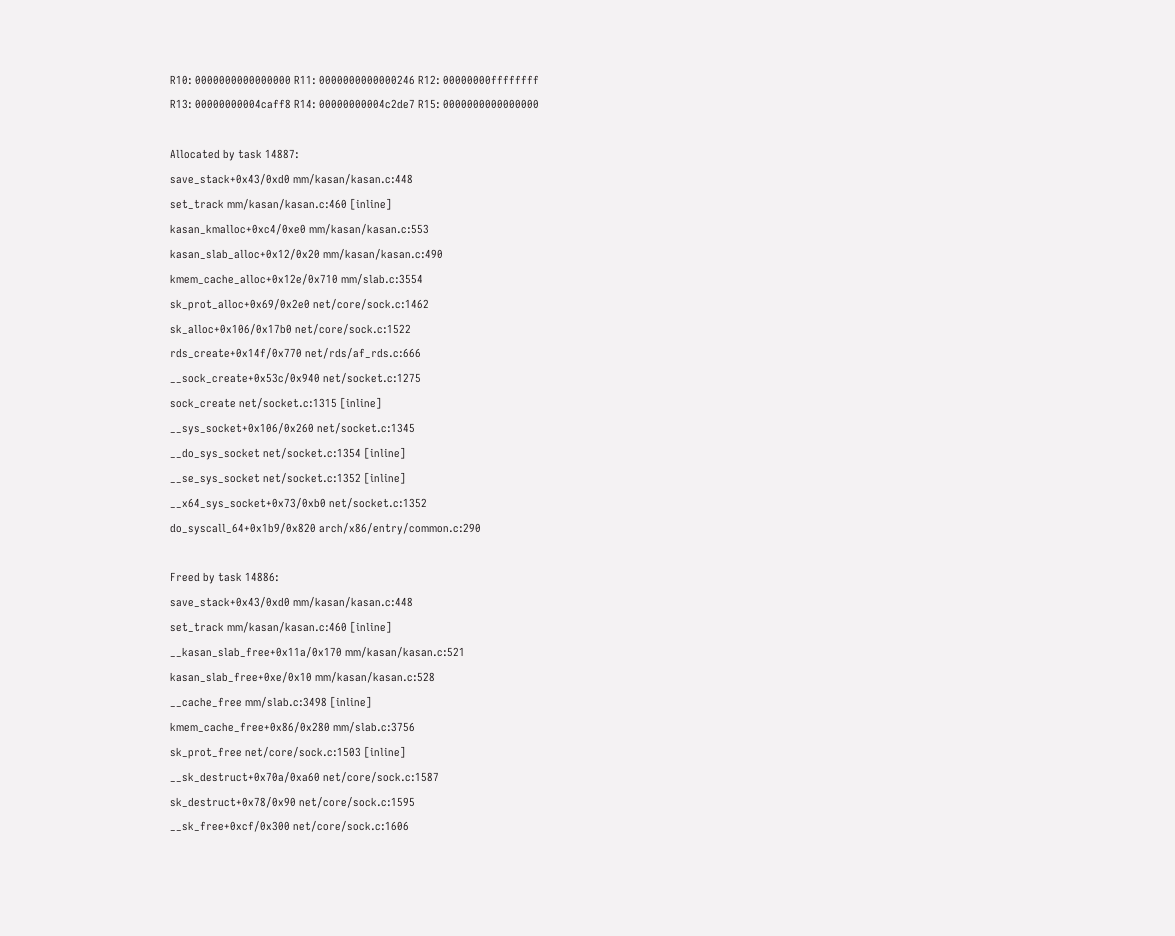R10: 0000000000000000 R11: 0000000000000246 R12: 00000000ffffffff
R13: 00000000004caff8 R14: 00000000004c2de7 R15: 0000000000000000

Allocated by task 14887:
save_stack+0x43/0xd0 mm/kasan/kasan.c:448
set_track mm/kasan/kasan.c:460 [inline]
kasan_kmalloc+0xc4/0xe0 mm/kasan/kasan.c:553
kasan_slab_alloc+0x12/0x20 mm/kasan/kasan.c:490
kmem_cache_alloc+0x12e/0x710 mm/slab.c:3554
sk_prot_alloc+0x69/0x2e0 net/core/sock.c:1462
sk_alloc+0x106/0x17b0 net/core/sock.c:1522
rds_create+0x14f/0x770 net/rds/af_rds.c:666
__sock_create+0x53c/0x940 net/socket.c:1275
sock_create net/socket.c:1315 [inline]
__sys_socket+0x106/0x260 net/socket.c:1345
__do_sys_socket net/socket.c:1354 [inline]
__se_sys_socket net/socket.c:1352 [inline]
__x64_sys_socket+0x73/0xb0 net/socket.c:1352
do_syscall_64+0x1b9/0x820 arch/x86/entry/common.c:290

Freed by task 14886:
save_stack+0x43/0xd0 mm/kasan/kasan.c:448
set_track mm/kasan/kasan.c:460 [inline]
__kasan_slab_free+0x11a/0x170 mm/kasan/kasan.c:521
kasan_slab_free+0xe/0x10 mm/kasan/kasan.c:528
__cache_free mm/slab.c:3498 [inline]
kmem_cache_free+0x86/0x280 mm/slab.c:3756
sk_prot_free net/core/sock.c:1503 [inline]
__sk_destruct+0x70a/0xa60 net/core/sock.c:1587
sk_destruct+0x78/0x90 net/core/sock.c:1595
__sk_free+0xcf/0x300 net/core/sock.c:1606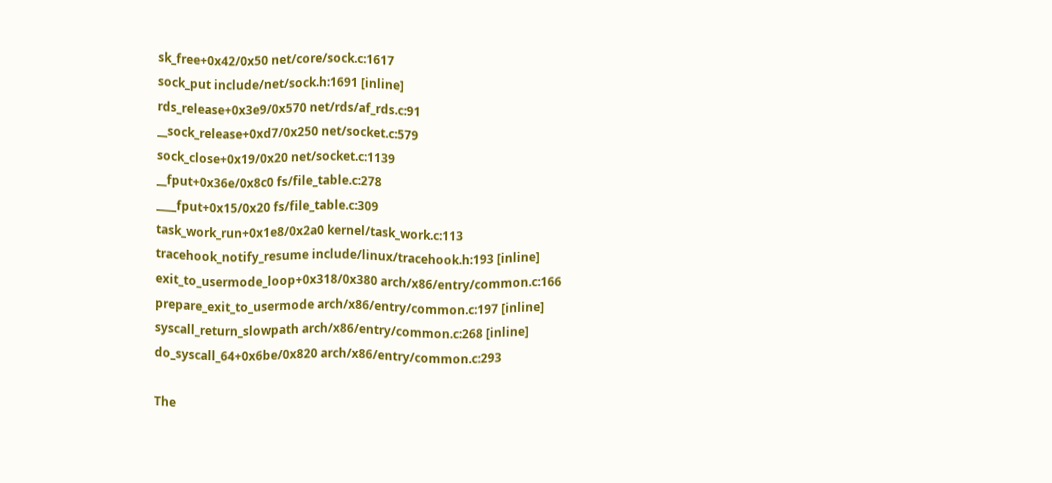sk_free+0x42/0x50 net/core/sock.c:1617
sock_put include/net/sock.h:1691 [inline]
rds_release+0x3e9/0x570 net/rds/af_rds.c:91
__sock_release+0xd7/0x250 net/socket.c:579
sock_close+0x19/0x20 net/socket.c:1139
__fput+0x36e/0x8c0 fs/file_table.c:278
____fput+0x15/0x20 fs/file_table.c:309
task_work_run+0x1e8/0x2a0 kernel/task_work.c:113
tracehook_notify_resume include/linux/tracehook.h:193 [inline]
exit_to_usermode_loop+0x318/0x380 arch/x86/entry/common.c:166
prepare_exit_to_usermode arch/x86/entry/common.c:197 [inline]
syscall_return_slowpath arch/x86/entry/common.c:268 [inline]
do_syscall_64+0x6be/0x820 arch/x86/entry/common.c:293

The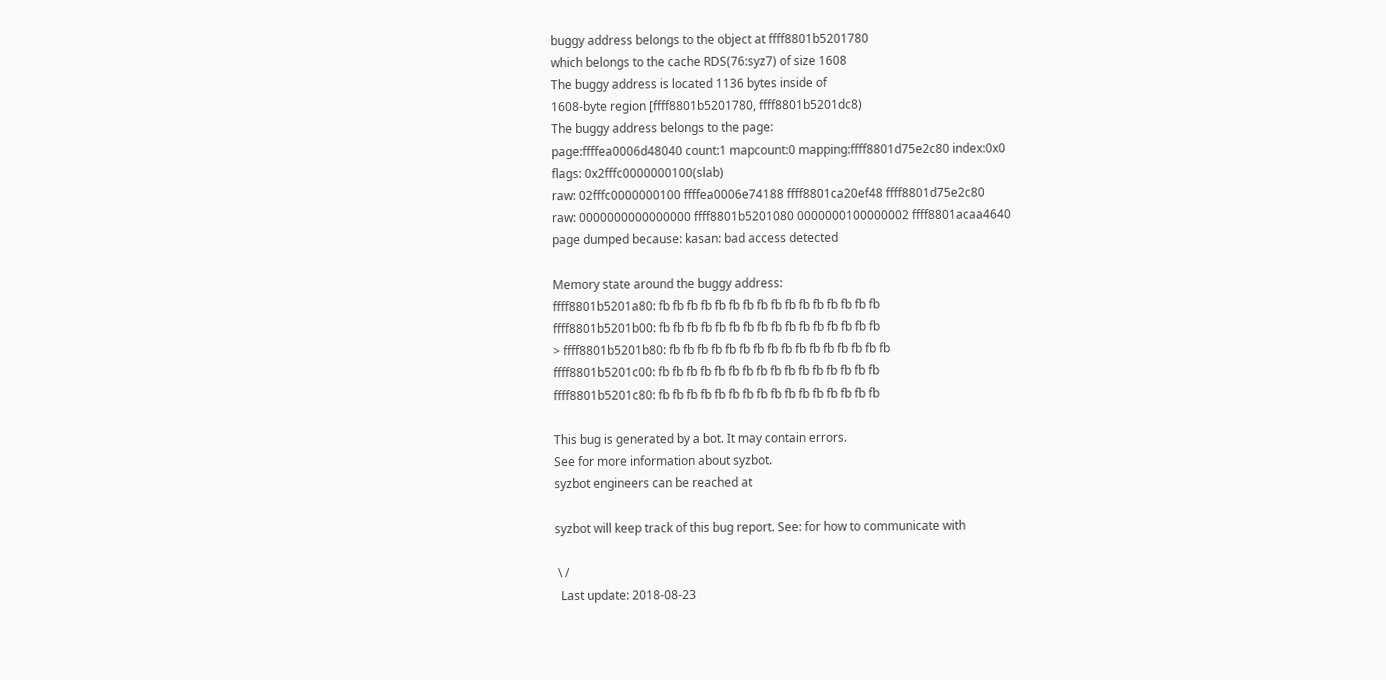buggy address belongs to the object at ffff8801b5201780
which belongs to the cache RDS(76:syz7) of size 1608
The buggy address is located 1136 bytes inside of
1608-byte region [ffff8801b5201780, ffff8801b5201dc8)
The buggy address belongs to the page:
page:ffffea0006d48040 count:1 mapcount:0 mapping:ffff8801d75e2c80 index:0x0
flags: 0x2fffc0000000100(slab)
raw: 02fffc0000000100 ffffea0006e74188 ffff8801ca20ef48 ffff8801d75e2c80
raw: 0000000000000000 ffff8801b5201080 0000000100000002 ffff8801acaa4640
page dumped because: kasan: bad access detected

Memory state around the buggy address:
ffff8801b5201a80: fb fb fb fb fb fb fb fb fb fb fb fb fb fb fb fb
ffff8801b5201b00: fb fb fb fb fb fb fb fb fb fb fb fb fb fb fb fb
> ffff8801b5201b80: fb fb fb fb fb fb fb fb fb fb fb fb fb fb fb fb
ffff8801b5201c00: fb fb fb fb fb fb fb fb fb fb fb fb fb fb fb fb
ffff8801b5201c80: fb fb fb fb fb fb fb fb fb fb fb fb fb fb fb fb

This bug is generated by a bot. It may contain errors.
See for more information about syzbot.
syzbot engineers can be reached at

syzbot will keep track of this bug report. See: for how to communicate with

 \ /
  Last update: 2018-08-23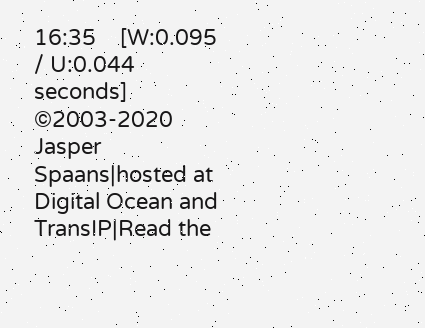16:35    [W:0.095 / U:0.044 seconds]
©2003-2020 Jasper Spaans|hosted at Digital Ocean and TransIP|Read the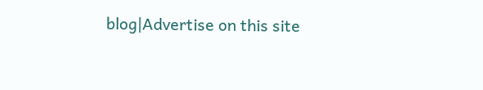blog|Advertise on this site